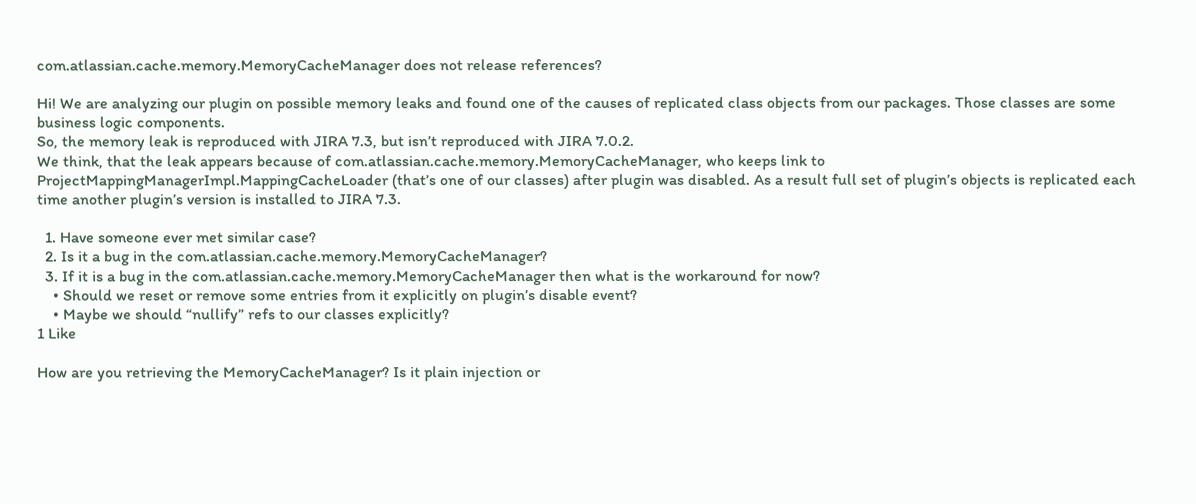com.atlassian.cache.memory.MemoryCacheManager does not release references?

Hi! We are analyzing our plugin on possible memory leaks and found one of the causes of replicated class objects from our packages. Those classes are some business logic components.
So, the memory leak is reproduced with JIRA 7.3, but isn’t reproduced with JIRA 7.0.2.
We think, that the leak appears because of com.atlassian.cache.memory.MemoryCacheManager, who keeps link to ProjectMappingManagerImpl.MappingCacheLoader (that’s one of our classes) after plugin was disabled. As a result full set of plugin’s objects is replicated each time another plugin’s version is installed to JIRA 7.3.

  1. Have someone ever met similar case?
  2. Is it a bug in the com.atlassian.cache.memory.MemoryCacheManager?
  3. If it is a bug in the com.atlassian.cache.memory.MemoryCacheManager then what is the workaround for now?
    • Should we reset or remove some entries from it explicitly on plugin’s disable event?
    • Maybe we should “nullify” refs to our classes explicitly?
1 Like

How are you retrieving the MemoryCacheManager? Is it plain injection or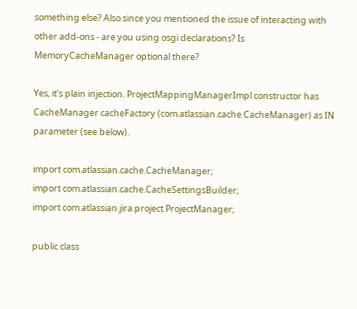something else? Also since you mentioned the issue of interacting with other add-ons - are you using osgi declarations? Is MemoryCacheManager optional there?

Yes, it’s plain injection. ProjectMappingManagerImpl constructor has CacheManager cacheFactory (com.atlassian.cache.CacheManager) as IN parameter (see below).

import com.atlassian.cache.CacheManager;
import com.atlassian.cache.CacheSettingsBuilder;
import com.atlassian.jira.project.ProjectManager;

public class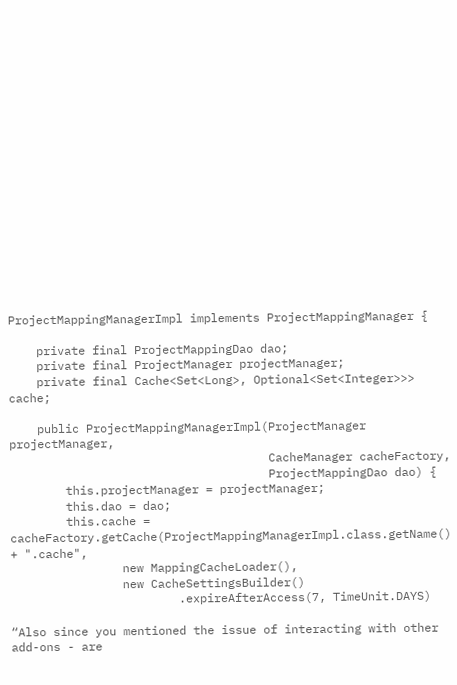ProjectMappingManagerImpl implements ProjectMappingManager {

    private final ProjectMappingDao dao;
    private final ProjectManager projectManager;
    private final Cache<Set<Long>, Optional<Set<Integer>>> cache;

    public ProjectMappingManagerImpl(ProjectManager projectManager,
                                     CacheManager cacheFactory,
                                     ProjectMappingDao dao) {
        this.projectManager = projectManager;
        this.dao = dao;
        this.cache = cacheFactory.getCache(ProjectMappingManagerImpl.class.getName() + ".cache",
                new MappingCacheLoader(),
                new CacheSettingsBuilder()
                        .expireAfterAccess(7, TimeUnit.DAYS)

“Also since you mentioned the issue of interacting with other add-ons - are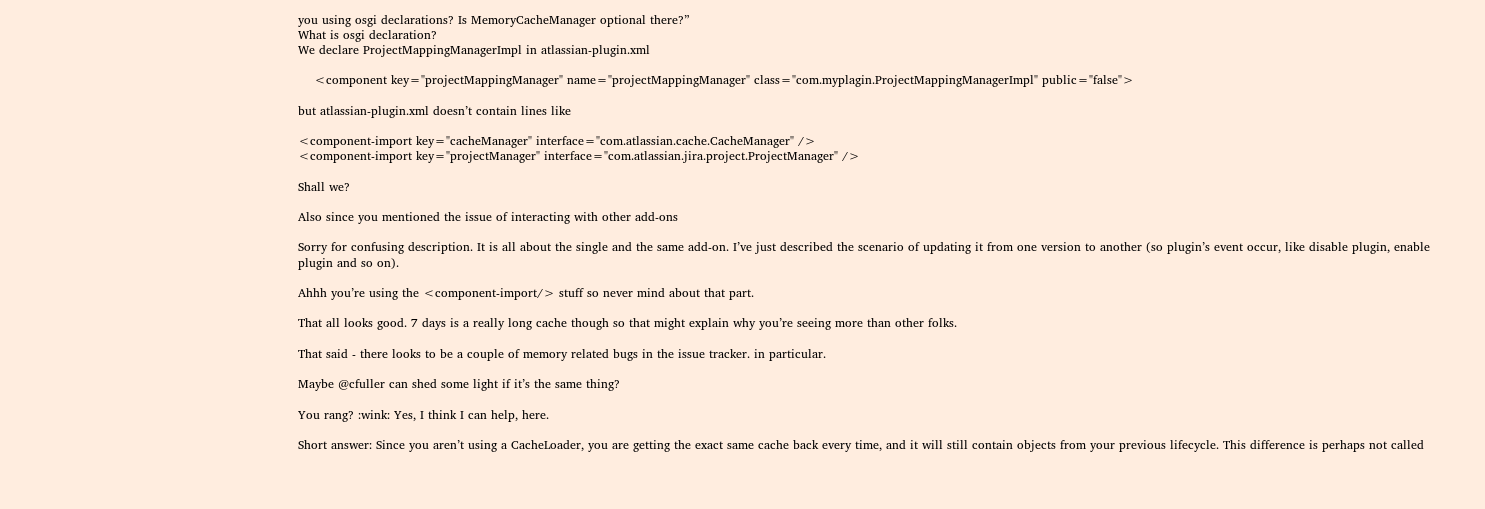you using osgi declarations? Is MemoryCacheManager optional there?”
What is osgi declaration?
We declare ProjectMappingManagerImpl in atlassian-plugin.xml

    <component key="projectMappingManager" name="projectMappingManager" class="com.myplagin.ProjectMappingManagerImpl" public="false">

but atlassian-plugin.xml doesn’t contain lines like

<component-import key="cacheManager" interface="com.atlassian.cache.CacheManager" />
<component-import key="projectManager" interface="com.atlassian.jira.project.ProjectManager" />

Shall we?

Also since you mentioned the issue of interacting with other add-ons

Sorry for confusing description. It is all about the single and the same add-on. I’ve just described the scenario of updating it from one version to another (so plugin’s event occur, like disable plugin, enable plugin and so on).

Ahhh you’re using the <component-import/> stuff so never mind about that part.

That all looks good. 7 days is a really long cache though so that might explain why you’re seeing more than other folks.

That said - there looks to be a couple of memory related bugs in the issue tracker. in particular.

Maybe @cfuller can shed some light if it’s the same thing?

You rang? :wink: Yes, I think I can help, here.

Short answer: Since you aren’t using a CacheLoader, you are getting the exact same cache back every time, and it will still contain objects from your previous lifecycle. This difference is perhaps not called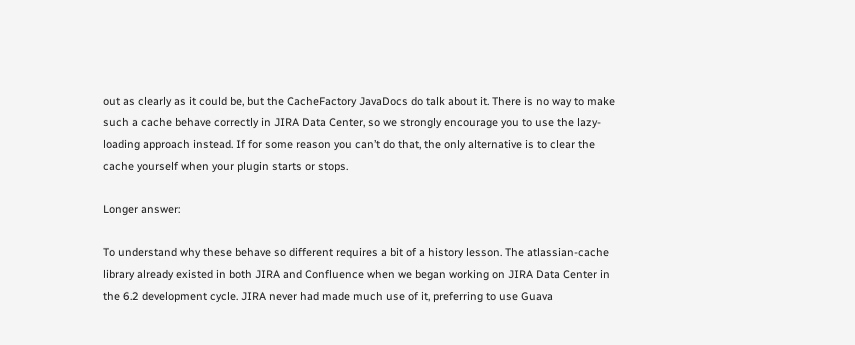out as clearly as it could be, but the CacheFactory JavaDocs do talk about it. There is no way to make such a cache behave correctly in JIRA Data Center, so we strongly encourage you to use the lazy-loading approach instead. If for some reason you can’t do that, the only alternative is to clear the cache yourself when your plugin starts or stops.

Longer answer:

To understand why these behave so different requires a bit of a history lesson. The atlassian-cache library already existed in both JIRA and Confluence when we began working on JIRA Data Center in the 6.2 development cycle. JIRA never had made much use of it, preferring to use Guava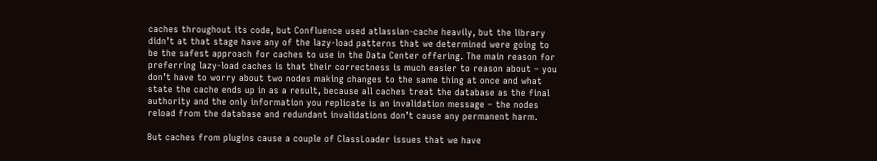caches throughout its code, but Confluence used atlassian-cache heavily, but the library didn’t at that stage have any of the lazy-load patterns that we determined were going to be the safest approach for caches to use in the Data Center offering. The main reason for preferring lazy-load caches is that their correctness is much easier to reason about – you don’t have to worry about two nodes making changes to the same thing at once and what state the cache ends up in as a result, because all caches treat the database as the final authority and the only information you replicate is an invalidation message – the nodes reload from the database and redundant invalidations don’t cause any permanent harm.

But caches from plugins cause a couple of ClassLoader issues that we have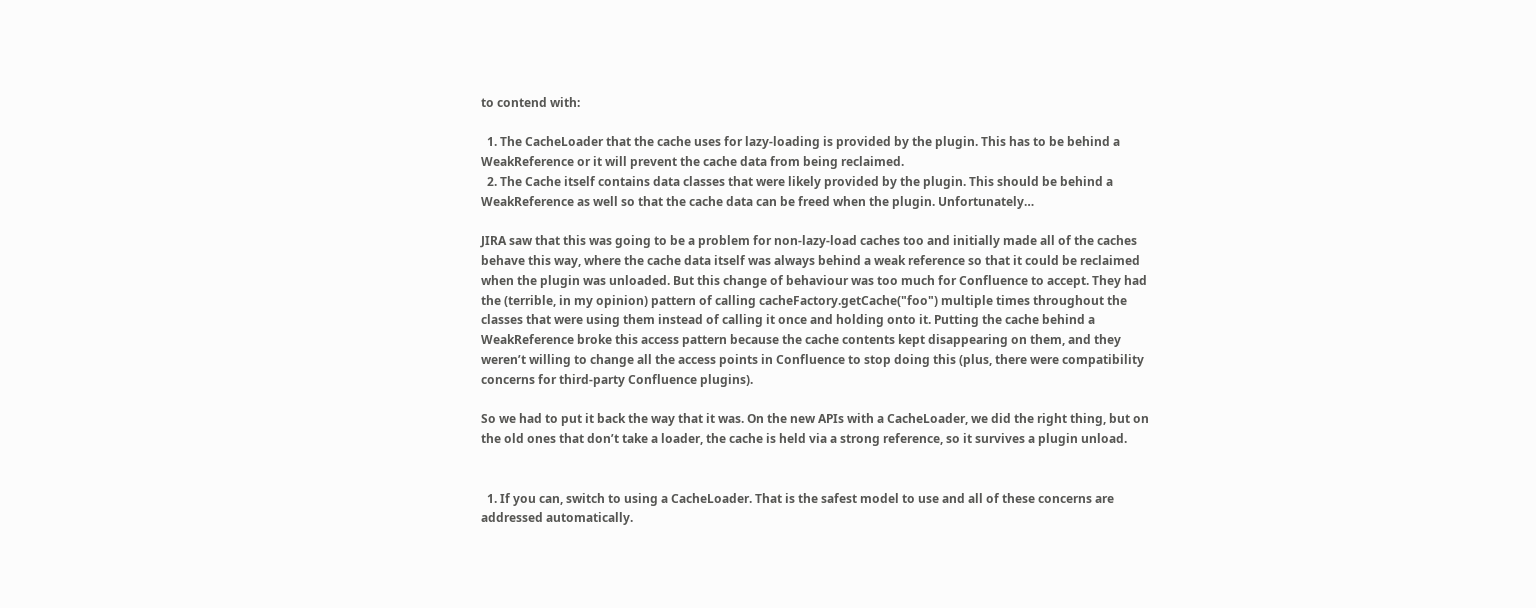to contend with:

  1. The CacheLoader that the cache uses for lazy-loading is provided by the plugin. This has to be behind a WeakReference or it will prevent the cache data from being reclaimed.
  2. The Cache itself contains data classes that were likely provided by the plugin. This should be behind a WeakReference as well so that the cache data can be freed when the plugin. Unfortunately…

JIRA saw that this was going to be a problem for non-lazy-load caches too and initially made all of the caches behave this way, where the cache data itself was always behind a weak reference so that it could be reclaimed when the plugin was unloaded. But this change of behaviour was too much for Confluence to accept. They had the (terrible, in my opinion) pattern of calling cacheFactory.getCache("foo") multiple times throughout the classes that were using them instead of calling it once and holding onto it. Putting the cache behind a WeakReference broke this access pattern because the cache contents kept disappearing on them, and they weren’t willing to change all the access points in Confluence to stop doing this (plus, there were compatibility concerns for third-party Confluence plugins).

So we had to put it back the way that it was. On the new APIs with a CacheLoader, we did the right thing, but on the old ones that don’t take a loader, the cache is held via a strong reference, so it survives a plugin unload.


  1. If you can, switch to using a CacheLoader. That is the safest model to use and all of these concerns are addressed automatically.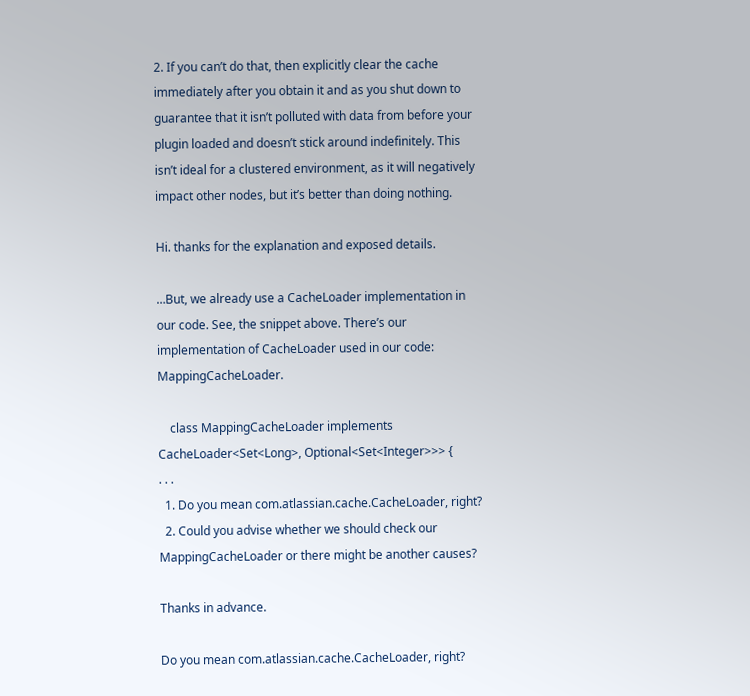2. If you can’t do that, then explicitly clear the cache immediately after you obtain it and as you shut down to guarantee that it isn’t polluted with data from before your plugin loaded and doesn’t stick around indefinitely. This isn’t ideal for a clustered environment, as it will negatively impact other nodes, but it’s better than doing nothing.

Hi. thanks for the explanation and exposed details.

…But, we already use a CacheLoader implementation in our code. See, the snippet above. There’s our implementation of CacheLoader used in our code: MappingCacheLoader.

    class MappingCacheLoader implements CacheLoader<Set<Long>, Optional<Set<Integer>>> {
. . .
  1. Do you mean com.atlassian.cache.CacheLoader, right?
  2. Could you advise whether we should check our MappingCacheLoader or there might be another causes?

Thanks in advance.

Do you mean com.atlassian.cache.CacheLoader, right?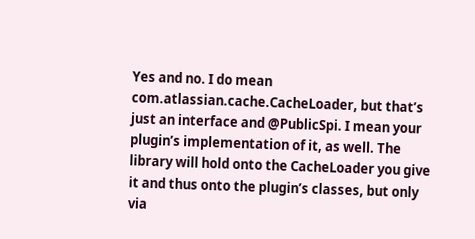Yes and no. I do mean com.atlassian.cache.CacheLoader, but that’s just an interface and @PublicSpi. I mean your plugin’s implementation of it, as well. The library will hold onto the CacheLoader you give it and thus onto the plugin’s classes, but only via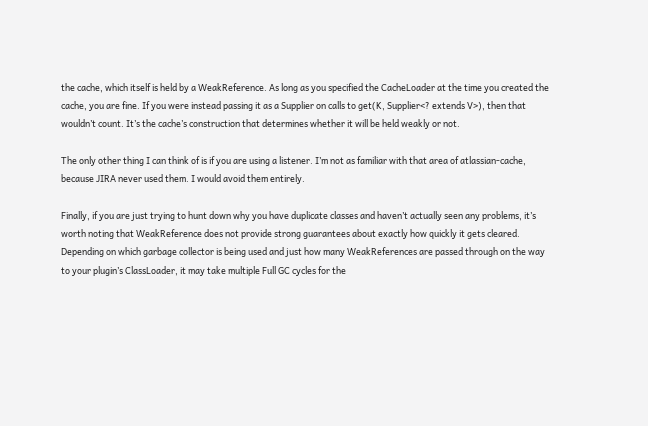the cache, which itself is held by a WeakReference. As long as you specified the CacheLoader at the time you created the cache, you are fine. If you were instead passing it as a Supplier on calls to get(K, Supplier<? extends V>), then that wouldn’t count. It’s the cache’s construction that determines whether it will be held weakly or not.

The only other thing I can think of is if you are using a listener. I’m not as familiar with that area of atlassian-cache, because JIRA never used them. I would avoid them entirely.

Finally, if you are just trying to hunt down why you have duplicate classes and haven’t actually seen any problems, it’s worth noting that WeakReference does not provide strong guarantees about exactly how quickly it gets cleared. Depending on which garbage collector is being used and just how many WeakReferences are passed through on the way to your plugin’s ClassLoader, it may take multiple Full GC cycles for the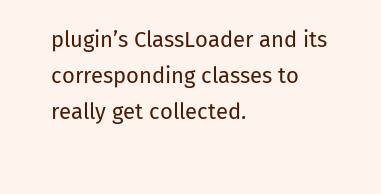plugin’s ClassLoader and its corresponding classes to really get collected.